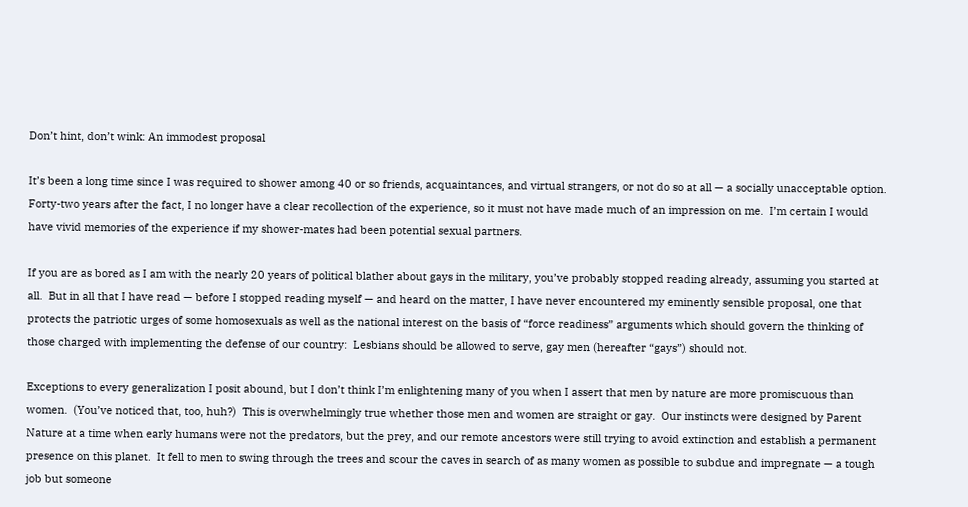Don’t hint, don’t wink: An immodest proposal

It’s been a long time since I was required to shower among 40 or so friends, acquaintances, and virtual strangers, or not do so at all — a socially unacceptable option.  Forty-two years after the fact, I no longer have a clear recollection of the experience, so it must not have made much of an impression on me.  I’m certain I would have vivid memories of the experience if my shower-mates had been potential sexual partners.

If you are as bored as I am with the nearly 20 years of political blather about gays in the military, you’ve probably stopped reading already, assuming you started at all.  But in all that I have read — before I stopped reading myself — and heard on the matter, I have never encountered my eminently sensible proposal, one that protects the patriotic urges of some homosexuals as well as the national interest on the basis of “force readiness” arguments which should govern the thinking of those charged with implementing the defense of our country:  Lesbians should be allowed to serve, gay men (hereafter “gays”) should not.

Exceptions to every generalization I posit abound, but I don’t think I’m enlightening many of you when I assert that men by nature are more promiscuous than women.  (You’ve noticed that, too, huh?)  This is overwhelmingly true whether those men and women are straight or gay.  Our instincts were designed by Parent Nature at a time when early humans were not the predators, but the prey, and our remote ancestors were still trying to avoid extinction and establish a permanent presence on this planet.  It fell to men to swing through the trees and scour the caves in search of as many women as possible to subdue and impregnate — a tough job but someone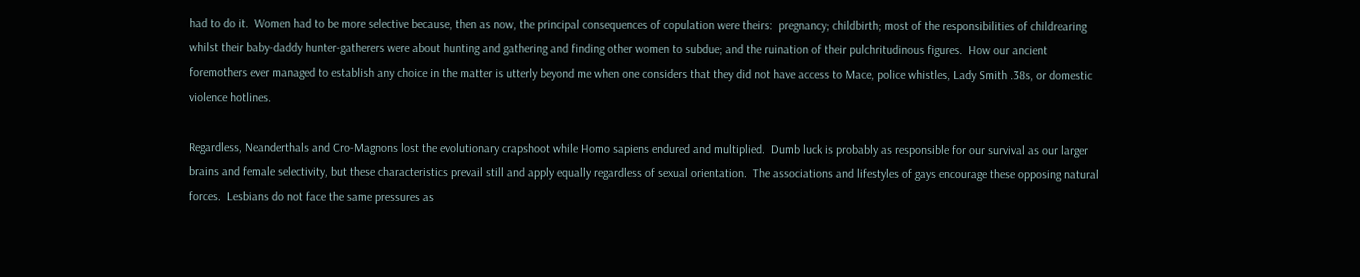had to do it.  Women had to be more selective because, then as now, the principal consequences of copulation were theirs:  pregnancy; childbirth; most of the responsibilities of childrearing whilst their baby-daddy hunter-gatherers were about hunting and gathering and finding other women to subdue; and the ruination of their pulchritudinous figures.  How our ancient foremothers ever managed to establish any choice in the matter is utterly beyond me when one considers that they did not have access to Mace, police whistles, Lady Smith .38s, or domestic violence hotlines.

Regardless, Neanderthals and Cro-Magnons lost the evolutionary crapshoot while Homo sapiens endured and multiplied.  Dumb luck is probably as responsible for our survival as our larger brains and female selectivity, but these characteristics prevail still and apply equally regardless of sexual orientation.  The associations and lifestyles of gays encourage these opposing natural forces.  Lesbians do not face the same pressures as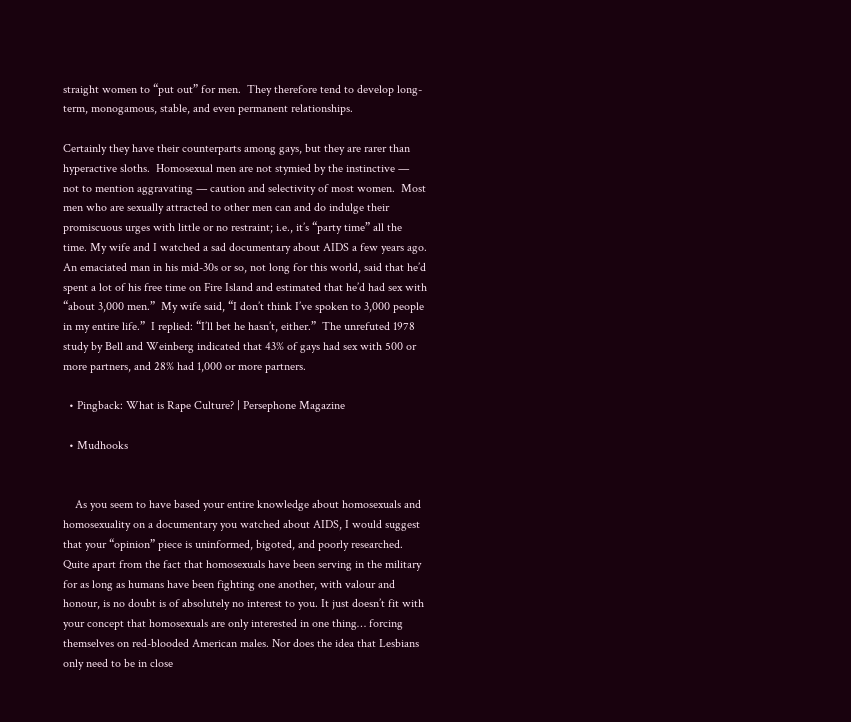straight women to “put out” for men.  They therefore tend to develop long-term, monogamous, stable, and even permanent relationships.

Certainly they have their counterparts among gays, but they are rarer than hyperactive sloths.  Homosexual men are not stymied by the instinctive — not to mention aggravating — caution and selectivity of most women.  Most men who are sexually attracted to other men can and do indulge their promiscuous urges with little or no restraint; i.e., it’s “party time” all the time. My wife and I watched a sad documentary about AIDS a few years ago.  An emaciated man in his mid-30s or so, not long for this world, said that he’d spent a lot of his free time on Fire Island and estimated that he’d had sex with “about 3,000 men.”  My wife said, “I don’t think I’ve spoken to 3,000 people in my entire life.”  I replied: “I’ll bet he hasn’t, either.”  The unrefuted 1978 study by Bell and Weinberg indicated that 43% of gays had sex with 500 or more partners, and 28% had 1,000 or more partners.

  • Pingback: What is Rape Culture? | Persephone Magazine

  • Mudhooks


    As you seem to have based your entire knowledge about homosexuals and homosexuality on a documentary you watched about AIDS, I would suggest that your “opinion” piece is uninformed, bigoted, and poorly researched. Quite apart from the fact that homosexuals have been serving in the military for as long as humans have been fighting one another, with valour and honour, is no doubt is of absolutely no interest to you. It just doesn’t fit with your concept that homosexuals are only interested in one thing… forcing themselves on red-blooded American males. Nor does the idea that Lesbians only need to be in close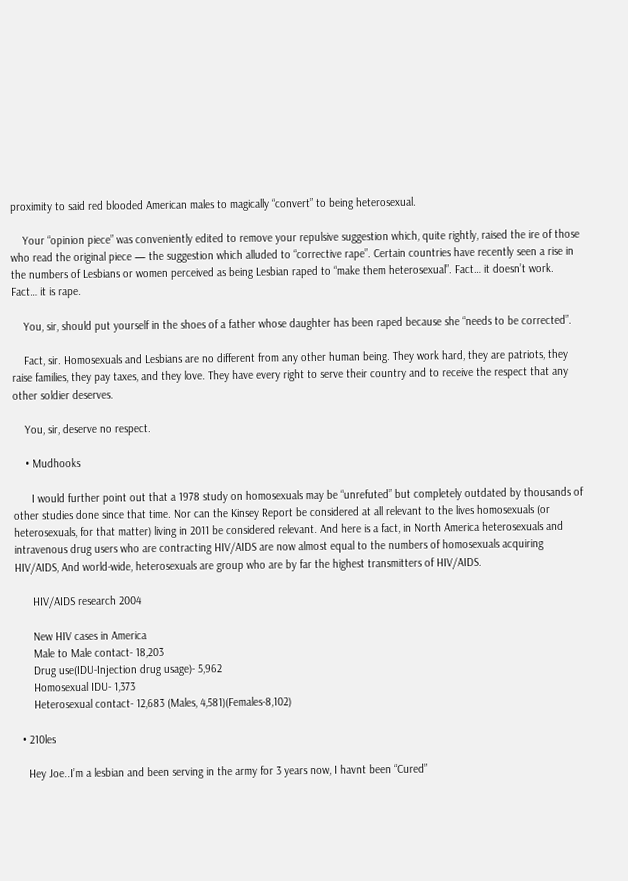proximity to said red blooded American males to magically “convert” to being heterosexual.

    Your “opinion piece” was conveniently edited to remove your repulsive suggestion which, quite rightly, raised the ire of those who read the original piece — the suggestion which alluded to “corrective rape”. Certain countries have recently seen a rise in the numbers of Lesbians or women perceived as being Lesbian raped to “make them heterosexual”. Fact… it doesn’t work. Fact… it is rape.

    You, sir, should put yourself in the shoes of a father whose daughter has been raped because she “needs to be corrected”.

    Fact, sir. Homosexuals and Lesbians are no different from any other human being. They work hard, they are patriots, they raise families, they pay taxes, and they love. They have every right to serve their country and to receive the respect that any other soldier deserves.

    You, sir, deserve no respect.

    • Mudhooks

      I would further point out that a 1978 study on homosexuals may be “unrefuted” but completely outdated by thousands of other studies done since that time. Nor can the Kinsey Report be considered at all relevant to the lives homosexuals (or heterosexuals, for that matter) living in 2011 be considered relevant. And here is a fact, in North America heterosexuals and intravenous drug users who are contracting HIV/AIDS are now almost equal to the numbers of homosexuals acquiring HIV/AIDS, And world-wide, heterosexuals are group who are by far the highest transmitters of HIV/AIDS.

      HIV/AIDS research 2004

      New HIV cases in America
      Male to Male contact- 18,203
      Drug use(IDU-Injection drug usage)- 5,962
      Homosexual IDU- 1,373
      Heterosexual contact- 12,683 (Males, 4,581)(Females-8,102)

  • 210les

    Hey Joe..I’m a lesbian and been serving in the army for 3 years now, I havnt been “Cured”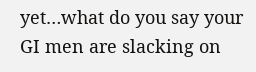yet…what do you say your GI men are slacking on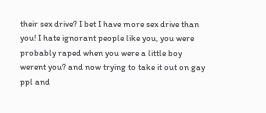their sex drive? I bet I have more sex drive than you! I hate ignorant people like you, you were probably raped when you were a little boy werent you? and now trying to take it out on gay ppl and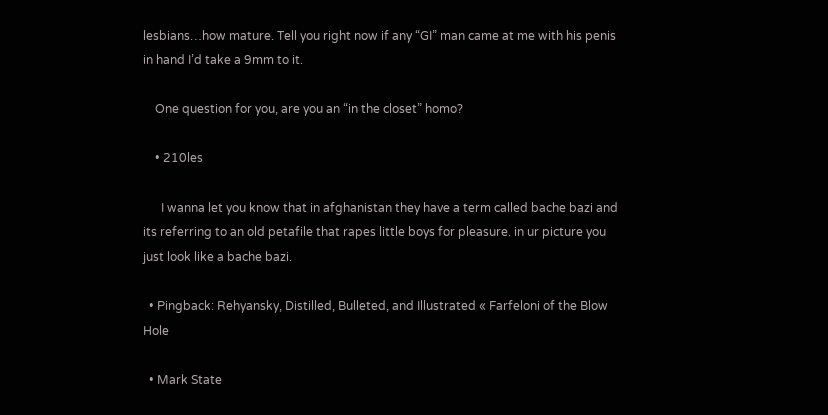lesbians…how mature. Tell you right now if any “GI” man came at me with his penis in hand I’d take a 9mm to it.

    One question for you, are you an “in the closet” homo?

    • 210les

      I wanna let you know that in afghanistan they have a term called bache bazi and its referring to an old petafile that rapes little boys for pleasure. in ur picture you just look like a bache bazi.

  • Pingback: Rehyansky, Distilled, Bulleted, and Illustrated « Farfeloni of the Blow Hole

  • Mark State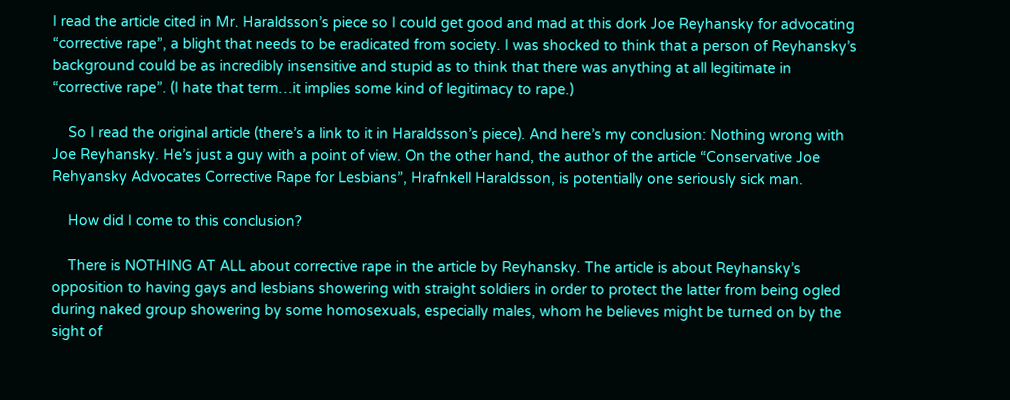I read the article cited in Mr. Haraldsson’s piece so I could get good and mad at this dork Joe Reyhansky for advocating “corrective rape”, a blight that needs to be eradicated from society. I was shocked to think that a person of Reyhansky’s background could be as incredibly insensitive and stupid as to think that there was anything at all legitimate in “corrective rape”. (I hate that term…it implies some kind of legitimacy to rape.)

    So I read the original article (there’s a link to it in Haraldsson’s piece). And here’s my conclusion: Nothing wrong with Joe Reyhansky. He’s just a guy with a point of view. On the other hand, the author of the article “Conservative Joe Rehyansky Advocates Corrective Rape for Lesbians”, Hrafnkell Haraldsson, is potentially one seriously sick man.

    How did I come to this conclusion?

    There is NOTHING AT ALL about corrective rape in the article by Reyhansky. The article is about Reyhansky’s opposition to having gays and lesbians showering with straight soldiers in order to protect the latter from being ogled during naked group showering by some homosexuals, especially males, whom he believes might be turned on by the sight of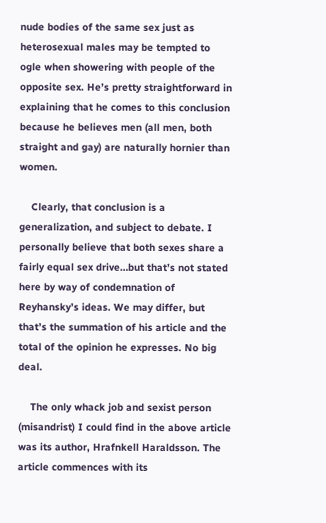nude bodies of the same sex just as heterosexual males may be tempted to ogle when showering with people of the opposite sex. He’s pretty straightforward in explaining that he comes to this conclusion because he believes men (all men, both straight and gay) are naturally hornier than women.

    Clearly, that conclusion is a generalization, and subject to debate. I personally believe that both sexes share a fairly equal sex drive…but that’s not stated here by way of condemnation of Reyhansky’s ideas. We may differ, but that’s the summation of his article and the total of the opinion he expresses. No big deal.

    The only whack job and sexist person (misandrist) I could find in the above article was its author, Hrafnkell Haraldsson. The article commences with its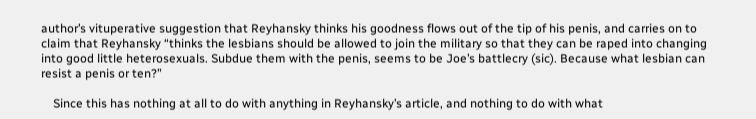author’s vituperative suggestion that Reyhansky thinks his goodness flows out of the tip of his penis, and carries on to claim that Reyhansky “thinks the lesbians should be allowed to join the military so that they can be raped into changing into good little heterosexuals. Subdue them with the penis, seems to be Joe’s battlecry (sic). Because what lesbian can resist a penis or ten?”

    Since this has nothing at all to do with anything in Reyhansky’s article, and nothing to do with what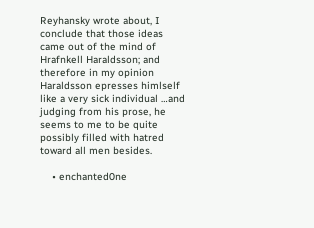Reyhansky wrote about, I conclude that those ideas came out of the mind of Hrafnkell Haraldsson; and therefore in my opinion Haraldsson epresses himlself like a very sick individual …and judging from his prose, he seems to me to be quite possibly filled with hatred toward all men besides.

    • enchanted0ne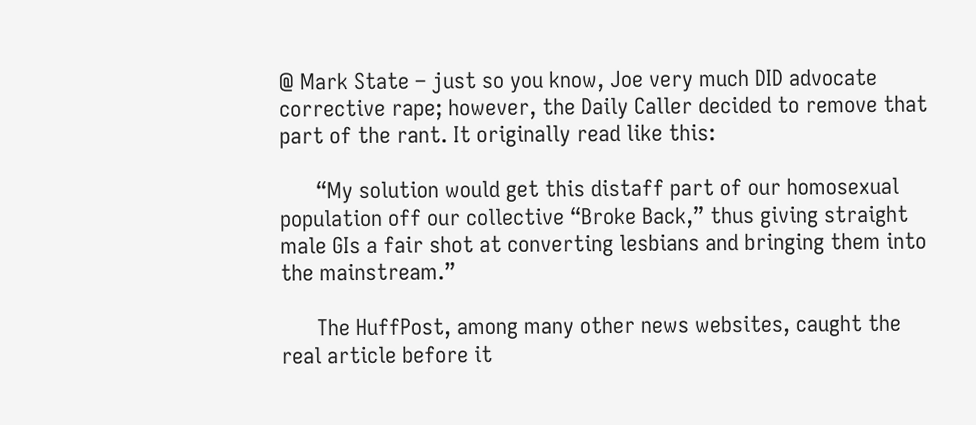@ Mark State – just so you know, Joe very much DID advocate corrective rape; however, the Daily Caller decided to remove that part of the rant. It originally read like this:

      “My solution would get this distaff part of our homosexual population off our collective “Broke Back,” thus giving straight male GIs a fair shot at converting lesbians and bringing them into the mainstream.”

      The HuffPost, among many other news websites, caught the real article before it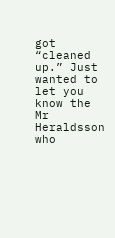got “cleaned up.” Just wanted to let you know the Mr Heraldsson who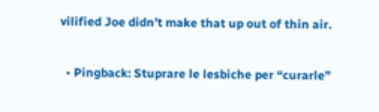vilified Joe didn’t make that up out of thin air.

  • Pingback: Stuprare le lesbiche per “curarle”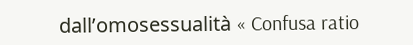dall’omosessualità « Confusa ratio